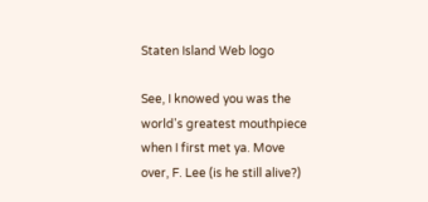Staten Island Web logo

See, I knowed you was the world's greatest mouthpiece when I first met ya. Move over, F. Lee (is he still alive?)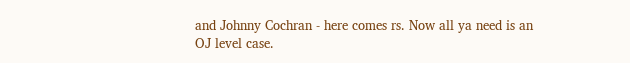and Johnny Cochran - here comes rs. Now all ya need is an OJ level case.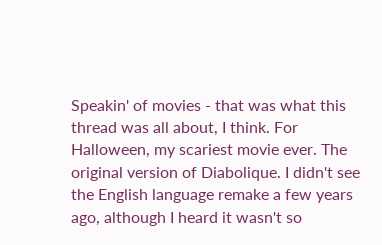Speakin' of movies - that was what this thread was all about, I think. For Halloween, my scariest movie ever. The original version of Diabolique. I didn't see the English language remake a few years ago, although I heard it wasn't so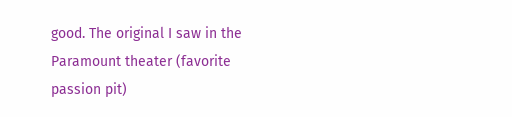good. The original I saw in the Paramount theater (favorite passion pit)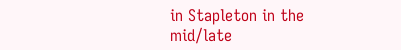in Stapleton in the mid/late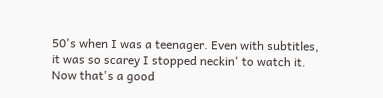50's when I was a teenager. Even with subtitles, it was so scarey I stopped neckin' to watch it. Now that's a good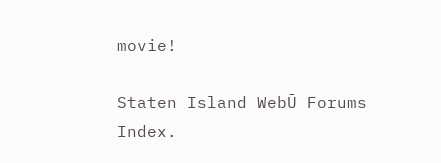movie!

Staten Island WebŪ Forums Index.